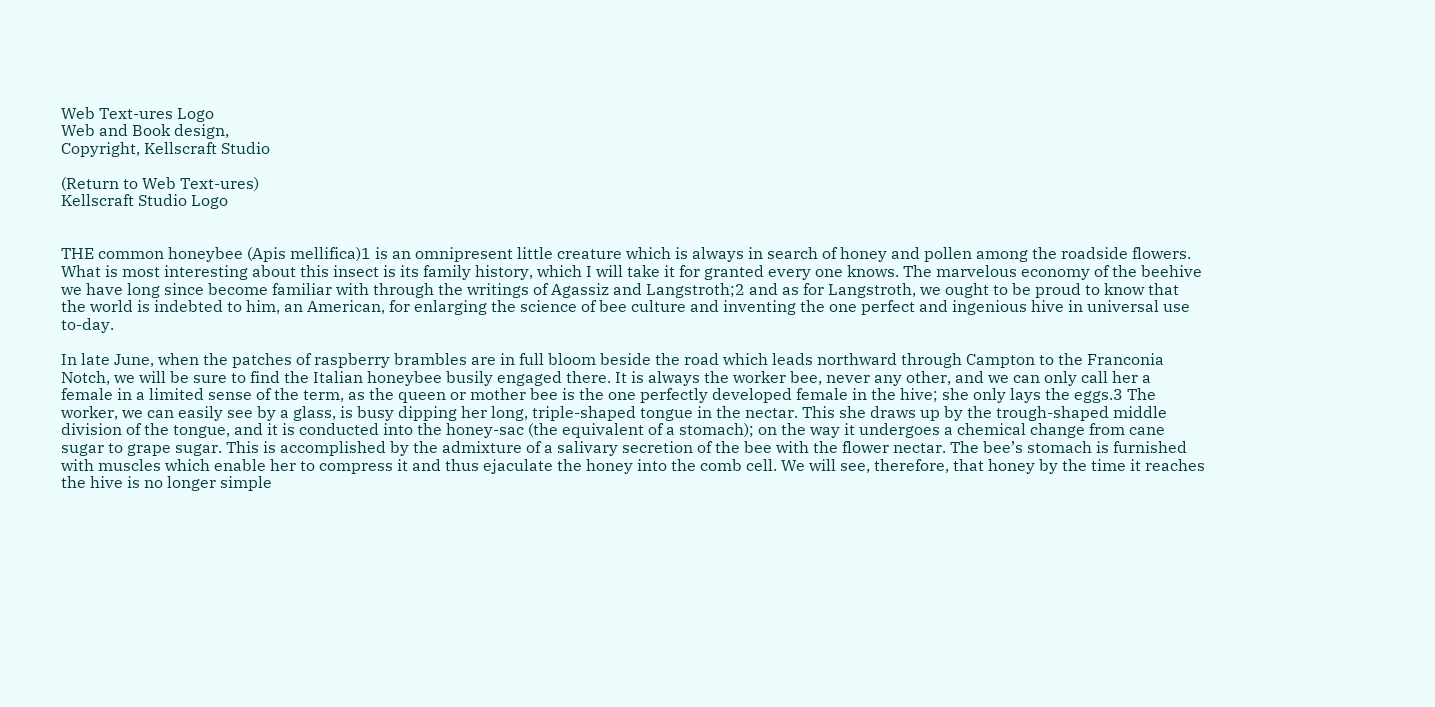Web Text-ures Logo
Web and Book design,
Copyright, Kellscraft Studio

(Return to Web Text-ures)
Kellscraft Studio Logo


THE common honeybee (Apis mellifica)1 is an omnipresent little creature which is always in search of honey and pollen among the roadside flowers. What is most interesting about this insect is its family history, which I will take it for granted every one knows. The marvelous economy of the beehive we have long since become familiar with through the writings of Agassiz and Langstroth;2 and as for Langstroth, we ought to be proud to know that the world is indebted to him, an American, for enlarging the science of bee culture and inventing the one perfect and ingenious hive in universal use to-day.

In late June, when the patches of raspberry brambles are in full bloom beside the road which leads northward through Campton to the Franconia Notch, we will be sure to find the Italian honeybee busily engaged there. It is always the worker bee, never any other, and we can only call her a female in a limited sense of the term, as the queen or mother bee is the one perfectly developed female in the hive; she only lays the eggs.3 The worker, we can easily see by a glass, is busy dipping her long, triple-shaped tongue in the nectar. This she draws up by the trough-shaped middle division of the tongue, and it is conducted into the honey-sac (the equivalent of a stomach); on the way it undergoes a chemical change from cane sugar to grape sugar. This is accomplished by the admixture of a salivary secretion of the bee with the flower nectar. The bee’s stomach is furnished with muscles which enable her to compress it and thus ejaculate the honey into the comb cell. We will see, therefore, that honey by the time it reaches the hive is no longer simple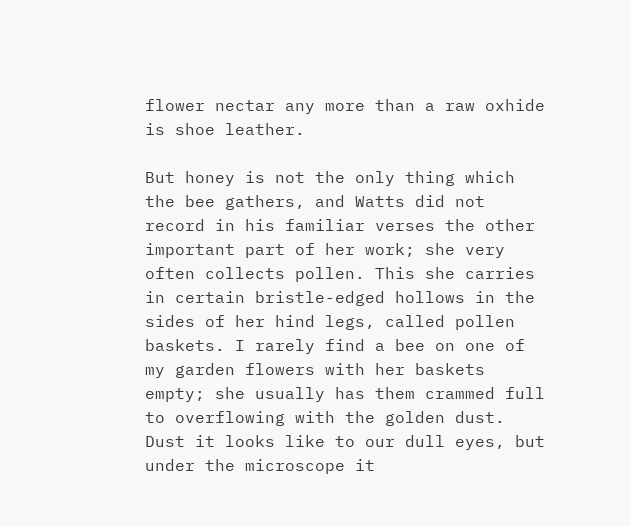flower nectar any more than a raw oxhide is shoe leather.

But honey is not the only thing which the bee gathers, and Watts did not record in his familiar verses the other important part of her work; she very often collects pollen. This she carries in certain bristle-edged hollows in the sides of her hind legs, called pollen baskets. I rarely find a bee on one of my garden flowers with her baskets empty; she usually has them crammed full to overflowing with the golden dust. Dust it looks like to our dull eyes, but under the microscope it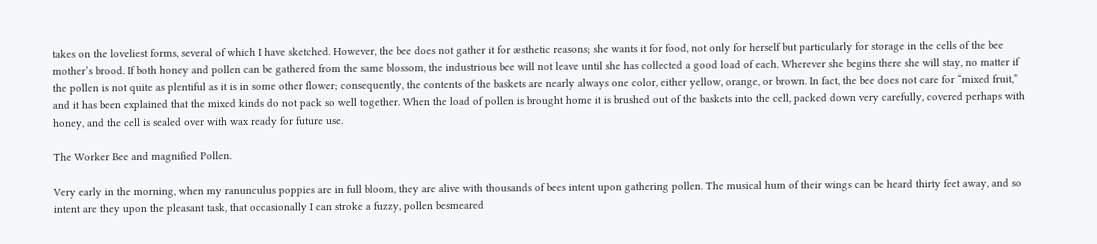takes on the loveliest forms, several of which I have sketched. However, the bee does not gather it for æsthetic reasons; she wants it for food, not only for herself but particularly for storage in the cells of the bee mother’s brood. If both honey and pollen can be gathered from the same blossom, the industrious bee will not leave until she has collected a good load of each. Wherever she begins there she will stay, no matter if the pollen is not quite as plentiful as it is in some other flower; consequently, the contents of the baskets are nearly always one color, either yellow, orange, or brown. In fact, the bee does not care for “mixed fruit,” and it has been explained that the mixed kinds do not pack so well together. When the load of pollen is brought home it is brushed out of the baskets into the cell, packed down very carefully, covered perhaps with honey, and the cell is sealed over with wax ready for future use.

The Worker Bee and magnified Pollen.

Very early in the morning, when my ranunculus poppies are in full bloom, they are alive with thousands of bees intent upon gathering pollen. The musical hum of their wings can be heard thirty feet away, and so intent are they upon the pleasant task, that occasionally I can stroke a fuzzy, pollen besmeared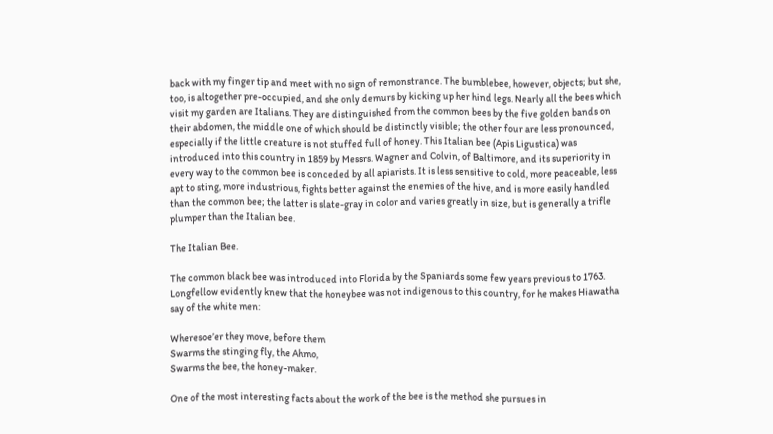back with my finger tip and meet with no sign of remonstrance. The bumblebee, however, objects; but she, too, is altogether pre-occupied, and she only demurs by kicking up her hind legs. Nearly all the bees which visit my garden are Italians. They are distinguished from the common bees by the five golden bands on their abdomen, the middle one of which should be distinctly visible; the other four are less pronounced, especially if the little creature is not stuffed full of honey. This Italian bee (Apis Ligustica) was introduced into this country in 1859 by Messrs. Wagner and Colvin, of Baltimore, and its superiority in every way to the common bee is conceded by all apiarists. It is less sensitive to cold, more peaceable, less apt to sting, more industrious, fights better against the enemies of the hive, and is more easily handled than the common bee; the latter is slate-gray in color and varies greatly in size, but is generally a trifle plumper than the Italian bee.

The Italian Bee.

The common black bee was introduced into Florida by the Spaniards some few years previous to 1763. Longfellow evidently knew that the honeybee was not indigenous to this country, for he makes Hiawatha say of the white men:

Wheresoe’er they move, before them
Swarms the stinging fly, the Ahmo,
Swarms the bee, the honey-maker.

One of the most interesting facts about the work of the bee is the method she pursues in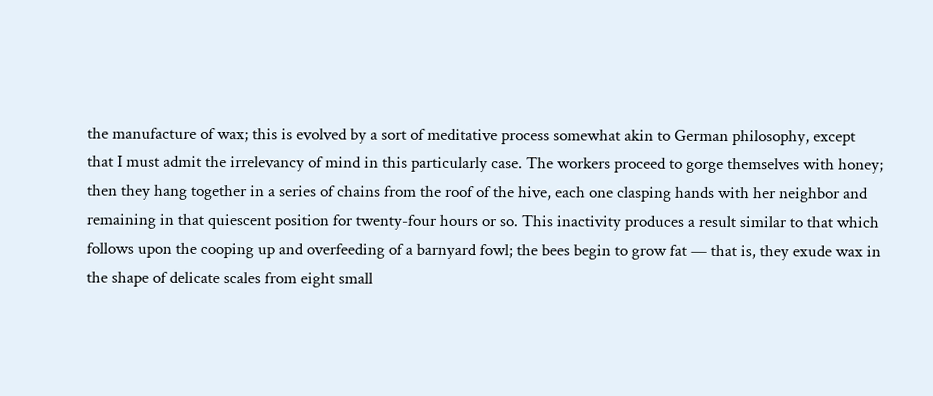the manufacture of wax; this is evolved by a sort of meditative process somewhat akin to German philosophy, except that I must admit the irrelevancy of mind in this particularly case. The workers proceed to gorge themselves with honey; then they hang together in a series of chains from the roof of the hive, each one clasping hands with her neighbor and remaining in that quiescent position for twenty-four hours or so. This inactivity produces a result similar to that which follows upon the cooping up and overfeeding of a barnyard fowl; the bees begin to grow fat — that is, they exude wax in the shape of delicate scales from eight small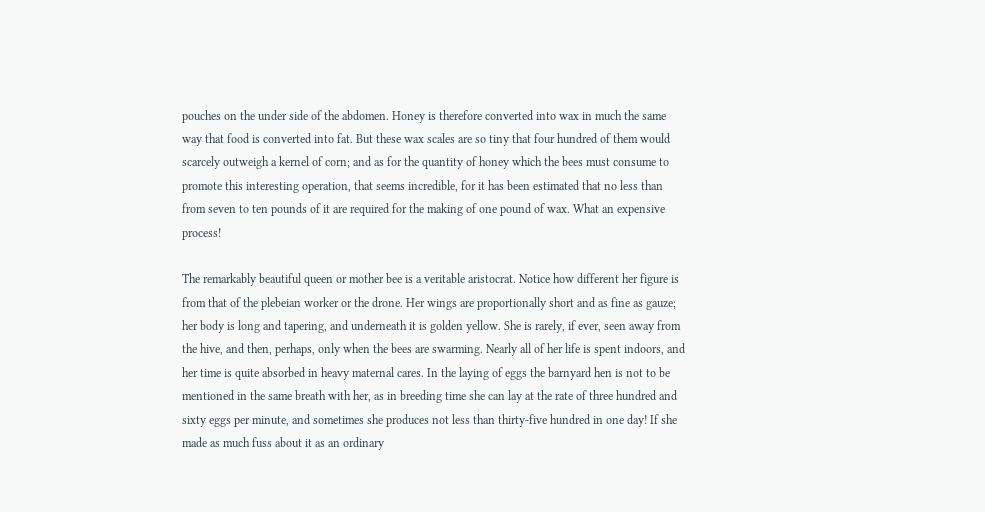pouches on the under side of the abdomen. Honey is therefore converted into wax in much the same way that food is converted into fat. But these wax scales are so tiny that four hundred of them would scarcely outweigh a kernel of corn; and as for the quantity of honey which the bees must consume to promote this interesting operation, that seems incredible, for it has been estimated that no less than from seven to ten pounds of it are required for the making of one pound of wax. What an expensive process!

The remarkably beautiful queen or mother bee is a veritable aristocrat. Notice how different her figure is from that of the plebeian worker or the drone. Her wings are proportionally short and as fine as gauze; her body is long and tapering, and underneath it is golden yellow. She is rarely, if ever, seen away from the hive, and then, perhaps, only when the bees are swarming. Nearly all of her life is spent indoors, and her time is quite absorbed in heavy maternal cares. In the laying of eggs the barnyard hen is not to be mentioned in the same breath with her, as in breeding time she can lay at the rate of three hundred and sixty eggs per minute, and sometimes she produces not less than thirty-five hundred in one day! If she made as much fuss about it as an ordinary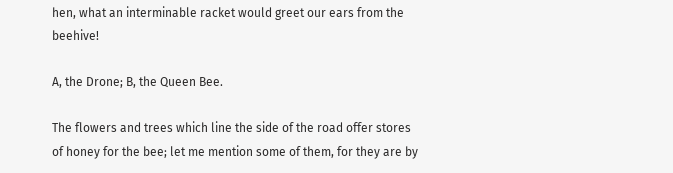hen, what an interminable racket would greet our ears from the beehive!

A, the Drone; B, the Queen Bee.

The flowers and trees which line the side of the road offer stores of honey for the bee; let me mention some of them, for they are by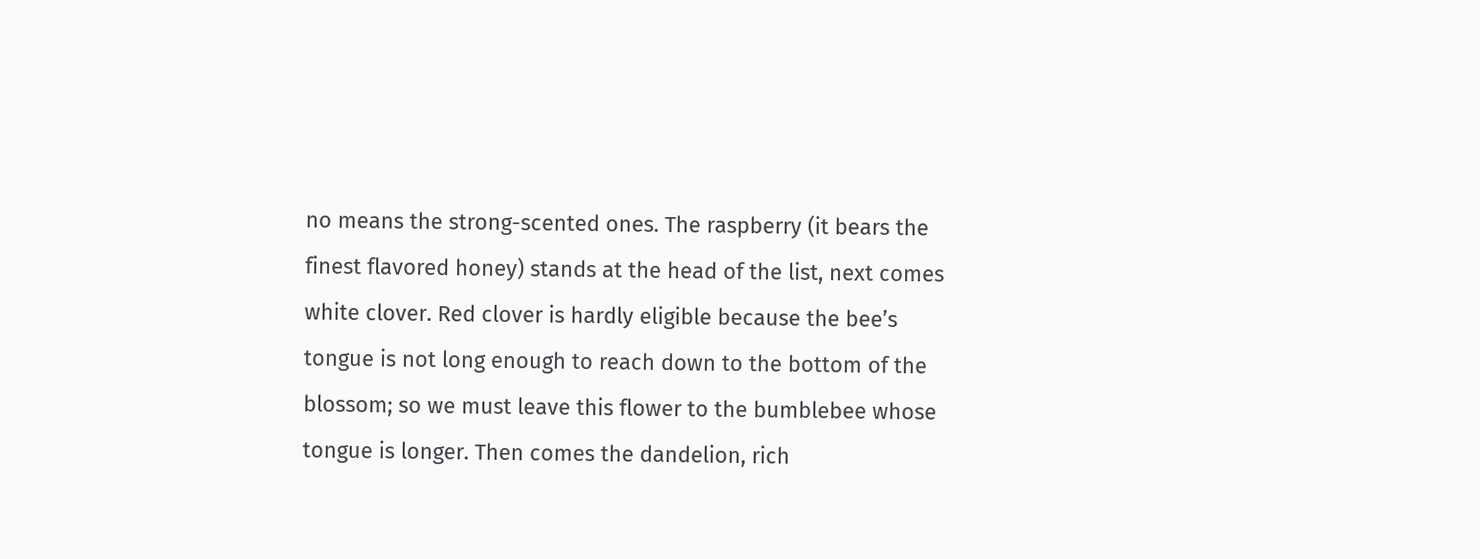no means the strong-scented ones. The raspberry (it bears the finest flavored honey) stands at the head of the list, next comes white clover. Red clover is hardly eligible because the bee’s tongue is not long enough to reach down to the bottom of the blossom; so we must leave this flower to the bumblebee whose tongue is longer. Then comes the dandelion, rich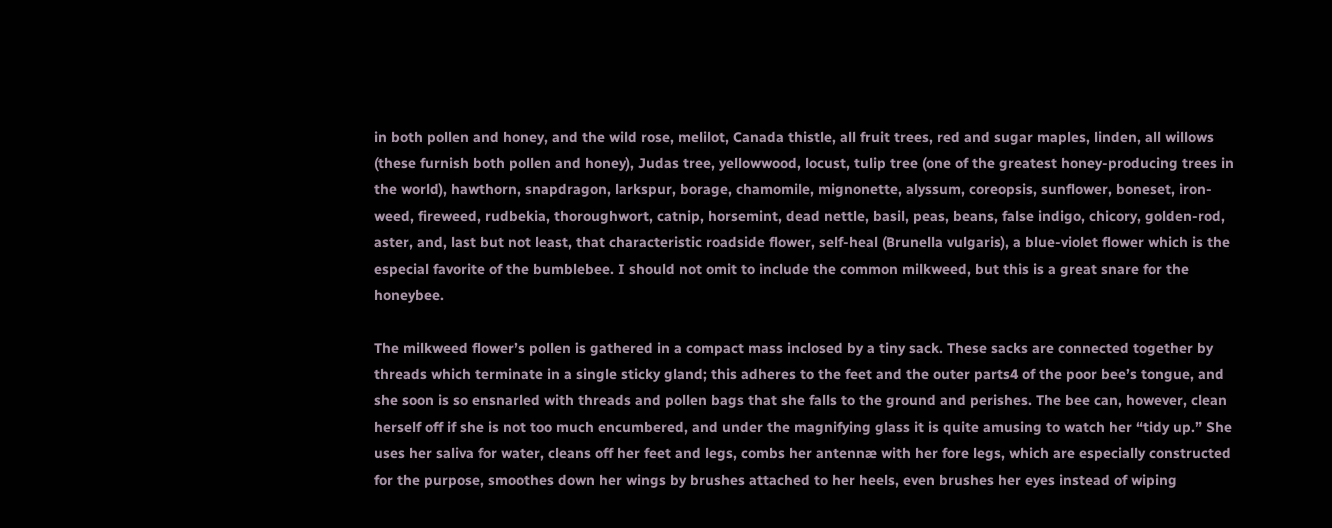in both pollen and honey, and the wild rose, melilot, Canada thistle, all fruit trees, red and sugar maples, linden, all willows (these furnish both pollen and honey), Judas tree, yellowwood, locust, tulip tree (one of the greatest honey-producing trees in the world), hawthorn, snapdragon, larkspur, borage, chamomile, mignonette, alyssum, coreopsis, sunflower, boneset, iron-weed, fireweed, rudbekia, thoroughwort, catnip, horsemint, dead nettle, basil, peas, beans, false indigo, chicory, golden-rod, aster, and, last but not least, that characteristic roadside flower, self-heal (Brunella vulgaris), a blue-violet flower which is the especial favorite of the bumblebee. I should not omit to include the common milkweed, but this is a great snare for the honeybee.

The milkweed flower’s pollen is gathered in a compact mass inclosed by a tiny sack. These sacks are connected together by threads which terminate in a single sticky gland; this adheres to the feet and the outer parts4 of the poor bee’s tongue, and she soon is so ensnarled with threads and pollen bags that she falls to the ground and perishes. The bee can, however, clean herself off if she is not too much encumbered, and under the magnifying glass it is quite amusing to watch her “tidy up.” She uses her saliva for water, cleans off her feet and legs, combs her antennæ with her fore legs, which are especially constructed for the purpose, smoothes down her wings by brushes attached to her heels, even brushes her eyes instead of wiping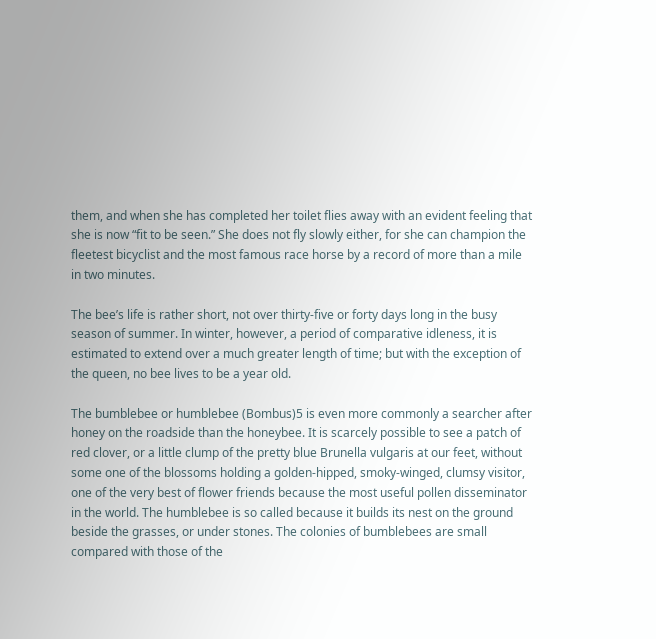them, and when she has completed her toilet flies away with an evident feeling that she is now “fit to be seen.” She does not fly slowly either, for she can champion the fleetest bicyclist and the most famous race horse by a record of more than a mile in two minutes.

The bee’s life is rather short, not over thirty-five or forty days long in the busy season of summer. In winter, however, a period of comparative idleness, it is estimated to extend over a much greater length of time; but with the exception of the queen, no bee lives to be a year old.

The bumblebee or humblebee (Bombus)5 is even more commonly a searcher after honey on the roadside than the honeybee. It is scarcely possible to see a patch of red clover, or a little clump of the pretty blue Brunella vulgaris at our feet, without some one of the blossoms holding a golden-hipped, smoky-winged, clumsy visitor, one of the very best of flower friends because the most useful pollen disseminator in the world. The humblebee is so called because it builds its nest on the ground beside the grasses, or under stones. The colonies of bumblebees are small compared with those of the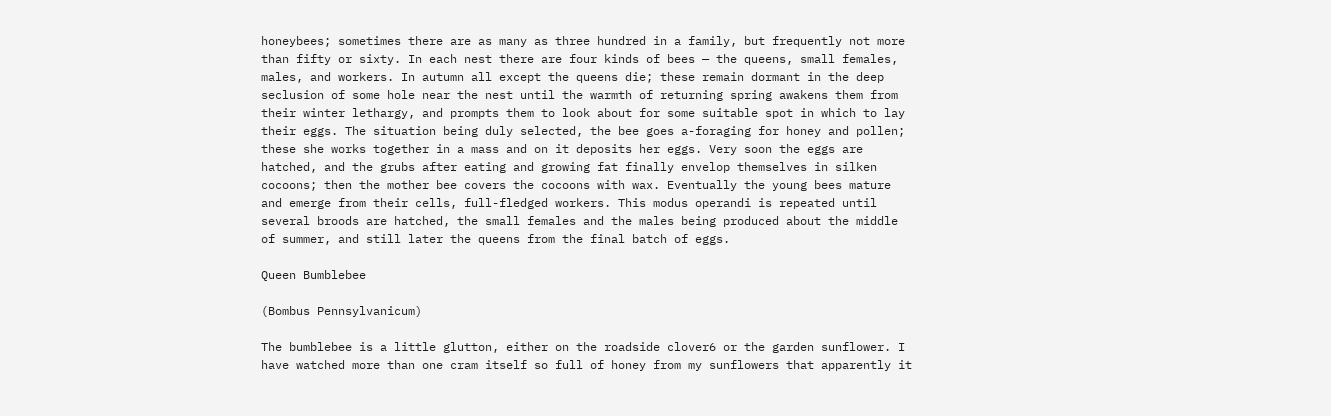honeybees; sometimes there are as many as three hundred in a family, but frequently not more than fifty or sixty. In each nest there are four kinds of bees — the queens, small females, males, and workers. In autumn all except the queens die; these remain dormant in the deep seclusion of some hole near the nest until the warmth of returning spring awakens them from their winter lethargy, and prompts them to look about for some suitable spot in which to lay their eggs. The situation being duly selected, the bee goes a-foraging for honey and pollen; these she works together in a mass and on it deposits her eggs. Very soon the eggs are hatched, and the grubs after eating and growing fat finally envelop themselves in silken cocoons; then the mother bee covers the cocoons with wax. Eventually the young bees mature and emerge from their cells, full-fledged workers. This modus operandi is repeated until several broods are hatched, the small females and the males being produced about the middle of summer, and still later the queens from the final batch of eggs.

Queen Bumblebee

(Bombus Pennsylvanicum)

The bumblebee is a little glutton, either on the roadside clover6 or the garden sunflower. I have watched more than one cram itself so full of honey from my sunflowers that apparently it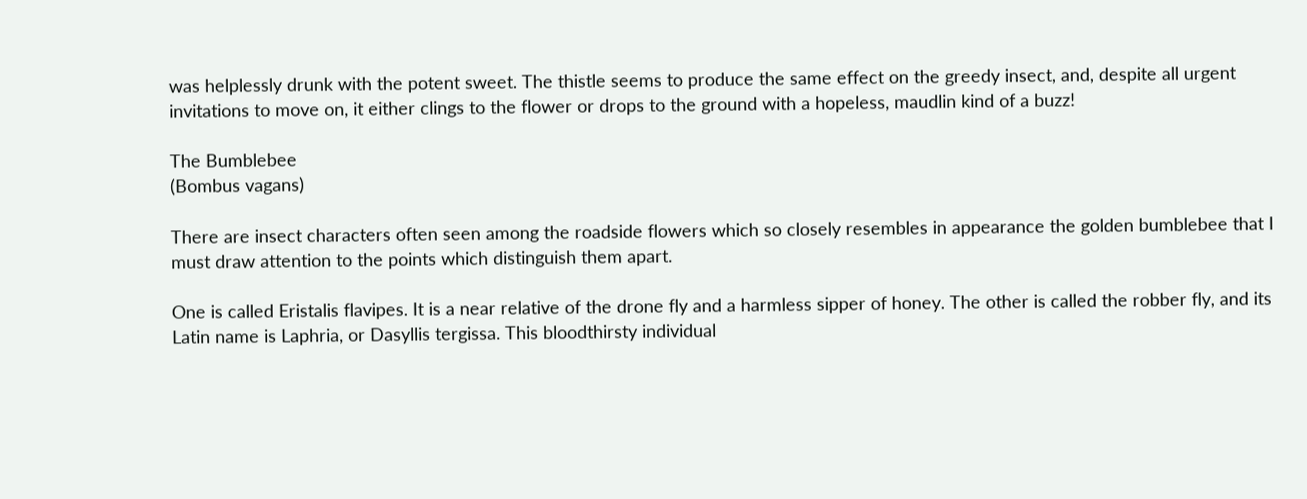was helplessly drunk with the potent sweet. The thistle seems to produce the same effect on the greedy insect, and, despite all urgent invitations to move on, it either clings to the flower or drops to the ground with a hopeless, maudlin kind of a buzz!

The Bumblebee
(Bombus vagans)

There are insect characters often seen among the roadside flowers which so closely resembles in appearance the golden bumblebee that I must draw attention to the points which distinguish them apart.

One is called Eristalis flavipes. It is a near relative of the drone fly and a harmless sipper of honey. The other is called the robber fly, and its Latin name is Laphria, or Dasyllis tergissa. This bloodthirsty individual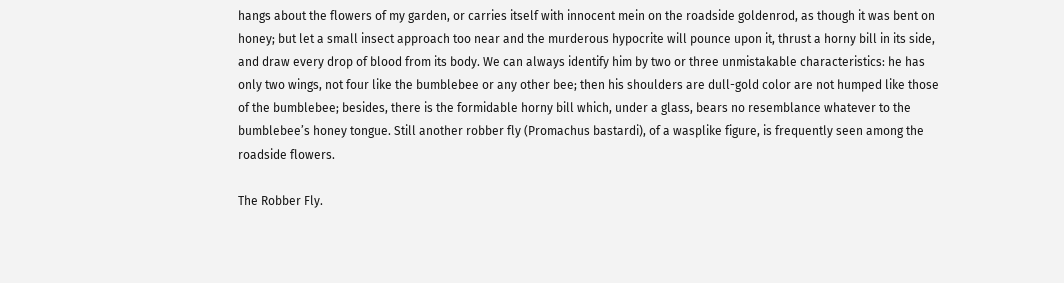hangs about the flowers of my garden, or carries itself with innocent mein on the roadside goldenrod, as though it was bent on honey; but let a small insect approach too near and the murderous hypocrite will pounce upon it, thrust a horny bill in its side, and draw every drop of blood from its body. We can always identify him by two or three unmistakable characteristics: he has only two wings, not four like the bumblebee or any other bee; then his shoulders are dull-gold color are not humped like those of the bumblebee; besides, there is the formidable horny bill which, under a glass, bears no resemblance whatever to the bumblebee’s honey tongue. Still another robber fly (Promachus bastardi), of a wasplike figure, is frequently seen among the roadside flowers.

The Robber Fly.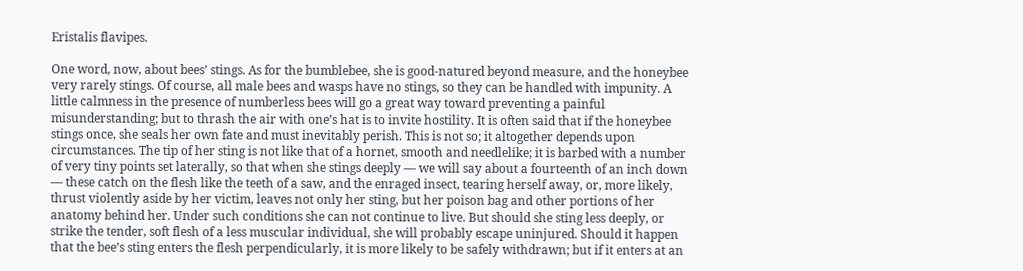Eristalis flavipes.

One word, now, about bees’ stings. As for the bumblebee, she is good-natured beyond measure, and the honeybee very rarely stings. Of course, all male bees and wasps have no stings, so they can be handled with impunity. A little calmness in the presence of numberless bees will go a great way toward preventing a painful misunderstanding; but to thrash the air with one’s hat is to invite hostility. It is often said that if the honeybee stings once, she seals her own fate and must inevitably perish. This is not so; it altogether depends upon circumstances. The tip of her sting is not like that of a hornet, smooth and needlelike; it is barbed with a number of very tiny points set laterally, so that when she stings deeply — we will say about a fourteenth of an inch down — these catch on the flesh like the teeth of a saw, and the enraged insect, tearing herself away, or, more likely, thrust violently aside by her victim, leaves not only her sting, but her poison bag and other portions of her anatomy behind her. Under such conditions she can not continue to live. But should she sting less deeply, or strike the tender, soft flesh of a less muscular individual, she will probably escape uninjured. Should it happen that the bee’s sting enters the flesh perpendicularly, it is more likely to be safely withdrawn; but if it enters at an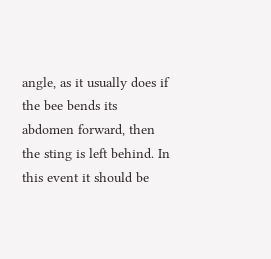angle, as it usually does if the bee bends its abdomen forward, then the sting is left behind. In this event it should be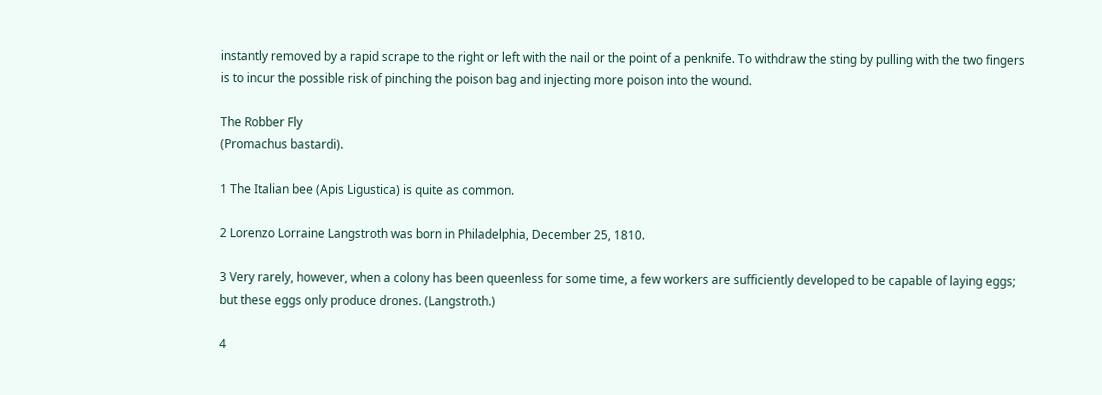instantly removed by a rapid scrape to the right or left with the nail or the point of a penknife. To withdraw the sting by pulling with the two fingers is to incur the possible risk of pinching the poison bag and injecting more poison into the wound.

The Robber Fly
(Promachus bastardi).

1 The Italian bee (Apis Ligustica) is quite as common.

2 Lorenzo Lorraine Langstroth was born in Philadelphia, December 25, 1810.

3 Very rarely, however, when a colony has been queenless for some time, a few workers are sufficiently developed to be capable of laying eggs; but these eggs only produce drones. (Langstroth.)

4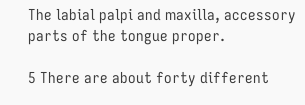The labial palpi and maxilla, accessory parts of the tongue proper.

5 There are about forty different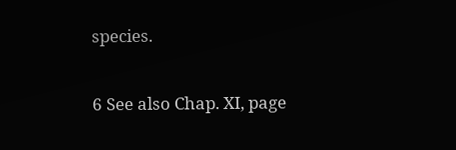species.

6 See also Chap. XI, page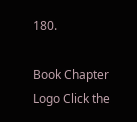180.

Book Chapter Logo Click the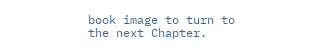book image to turn to the next Chapter.